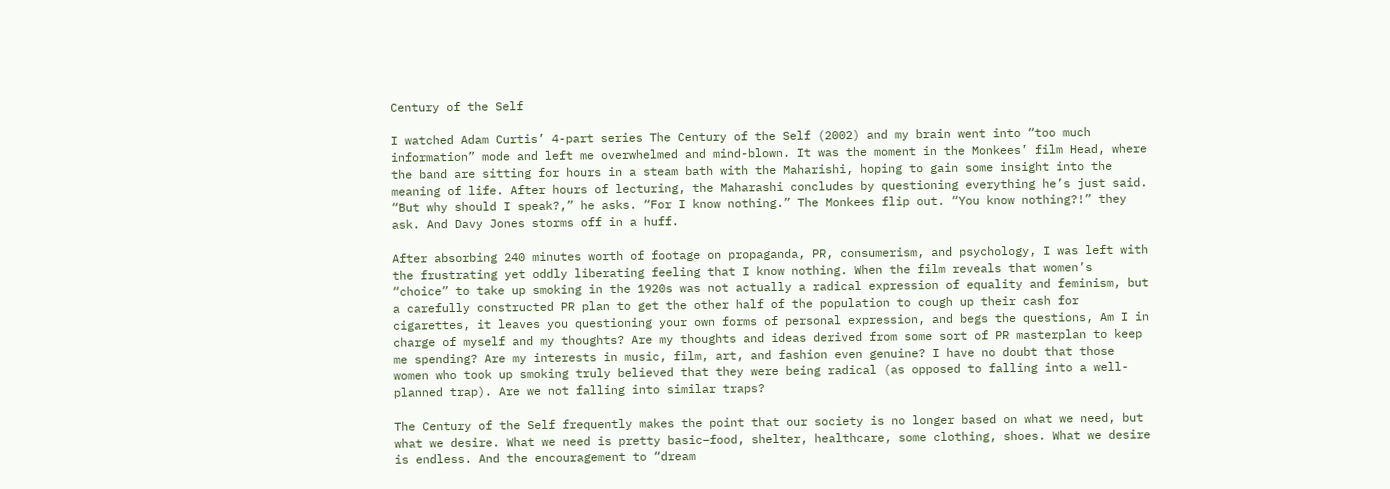Century of the Self

I watched Adam Curtis’ 4-part series The Century of the Self (2002) and my brain went into “too much information” mode and left me overwhelmed and mind-blown. It was the moment in the Monkees’ film Head, where the band are sitting for hours in a steam bath with the Maharishi, hoping to gain some insight into the meaning of life. After hours of lecturing, the Maharashi concludes by questioning everything he’s just said. “But why should I speak?,” he asks. “For I know nothing.” The Monkees flip out. “You know nothing?!” they ask. And Davy Jones storms off in a huff.

After absorbing 240 minutes worth of footage on propaganda, PR, consumerism, and psychology, I was left with the frustrating yet oddly liberating feeling that I know nothing. When the film reveals that women’s “choice” to take up smoking in the 1920s was not actually a radical expression of equality and feminism, but a carefully constructed PR plan to get the other half of the population to cough up their cash for cigarettes, it leaves you questioning your own forms of personal expression, and begs the questions, Am I in charge of myself and my thoughts? Are my thoughts and ideas derived from some sort of PR masterplan to keep me spending? Are my interests in music, film, art, and fashion even genuine? I have no doubt that those women who took up smoking truly believed that they were being radical (as opposed to falling into a well-planned trap). Are we not falling into similar traps?

The Century of the Self frequently makes the point that our society is no longer based on what we need, but what we desire. What we need is pretty basic–food, shelter, healthcare, some clothing, shoes. What we desire is endless. And the encouragement to “dream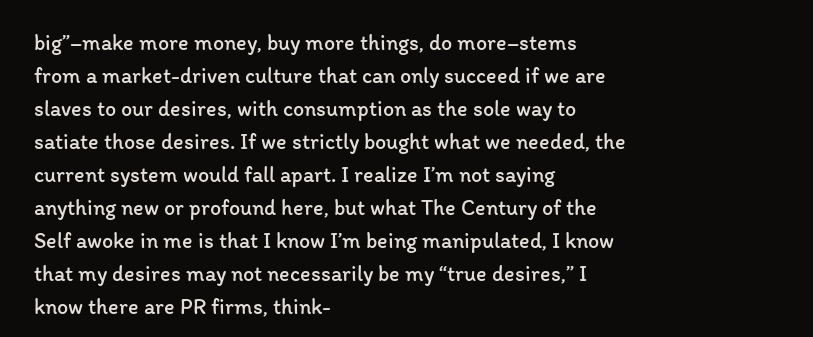big”–make more money, buy more things, do more–stems from a market-driven culture that can only succeed if we are slaves to our desires, with consumption as the sole way to satiate those desires. If we strictly bought what we needed, the current system would fall apart. I realize I’m not saying anything new or profound here, but what The Century of the Self awoke in me is that I know I’m being manipulated, I know that my desires may not necessarily be my “true desires,” I know there are PR firms, think-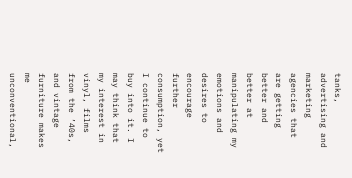tanks, advertising and marketing agencies that are getting better and better at manipulating my emotions and desires to encourage further consumption, yet I continue to buy into it. I may think that my interest in vinyl, films from the ’40s, and vintage furniture makes me unconventional,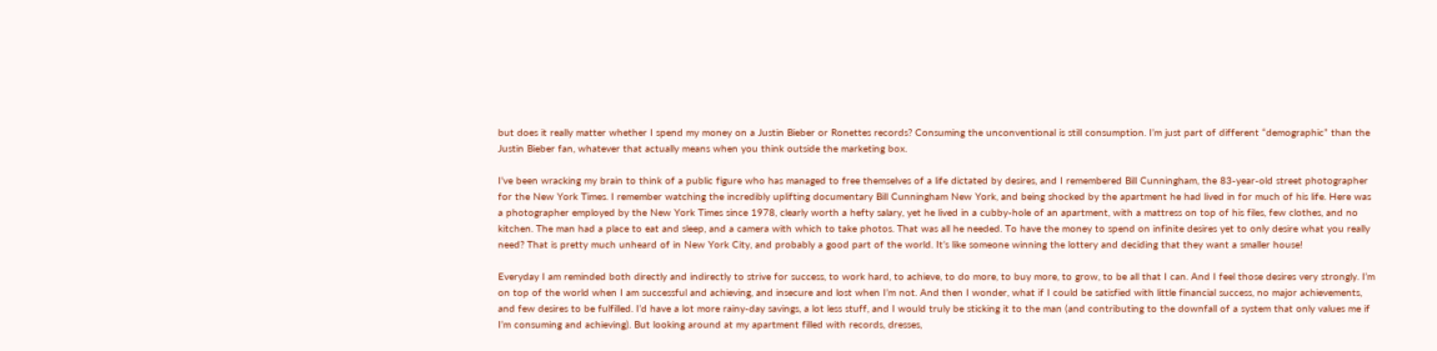but does it really matter whether I spend my money on a Justin Bieber or Ronettes records? Consuming the unconventional is still consumption. I’m just part of different “demographic” than the Justin Bieber fan, whatever that actually means when you think outside the marketing box.

I’ve been wracking my brain to think of a public figure who has managed to free themselves of a life dictated by desires, and I remembered Bill Cunningham, the 83-year-old street photographer for the New York Times. I remember watching the incredibly uplifting documentary Bill Cunningham New York, and being shocked by the apartment he had lived in for much of his life. Here was a photographer employed by the New York Times since 1978, clearly worth a hefty salary, yet he lived in a cubby-hole of an apartment, with a mattress on top of his files, few clothes, and no kitchen. The man had a place to eat and sleep, and a camera with which to take photos. That was all he needed. To have the money to spend on infinite desires yet to only desire what you really need? That is pretty much unheard of in New York City, and probably a good part of the world. It’s like someone winning the lottery and deciding that they want a smaller house!

Everyday I am reminded both directly and indirectly to strive for success, to work hard, to achieve, to do more, to buy more, to grow, to be all that I can. And I feel those desires very strongly. I’m on top of the world when I am successful and achieving, and insecure and lost when I’m not. And then I wonder, what if I could be satisfied with little financial success, no major achievements, and few desires to be fulfilled. I’d have a lot more rainy-day savings, a lot less stuff, and I would truly be sticking it to the man (and contributing to the downfall of a system that only values me if I’m consuming and achieving). But looking around at my apartment filled with records, dresses,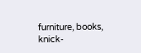furniture, books, knick-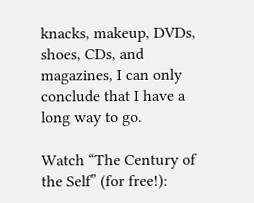knacks, makeup, DVDs, shoes, CDs, and magazines, I can only conclude that I have a long way to go.

Watch “The Century of the Self” (for free!):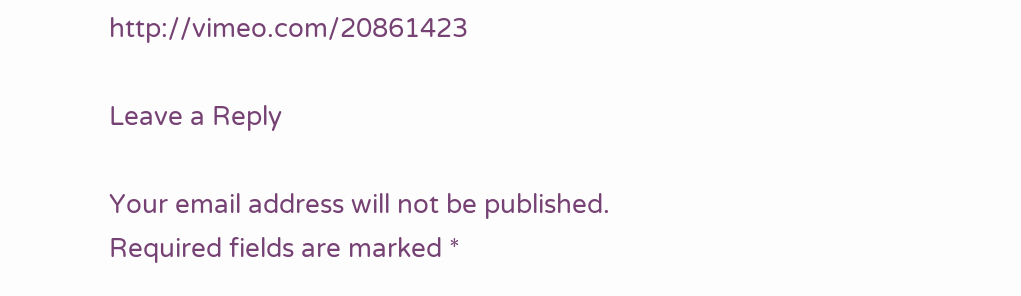http://vimeo.com/20861423

Leave a Reply

Your email address will not be published. Required fields are marked *